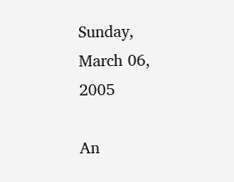Sunday, March 06, 2005

An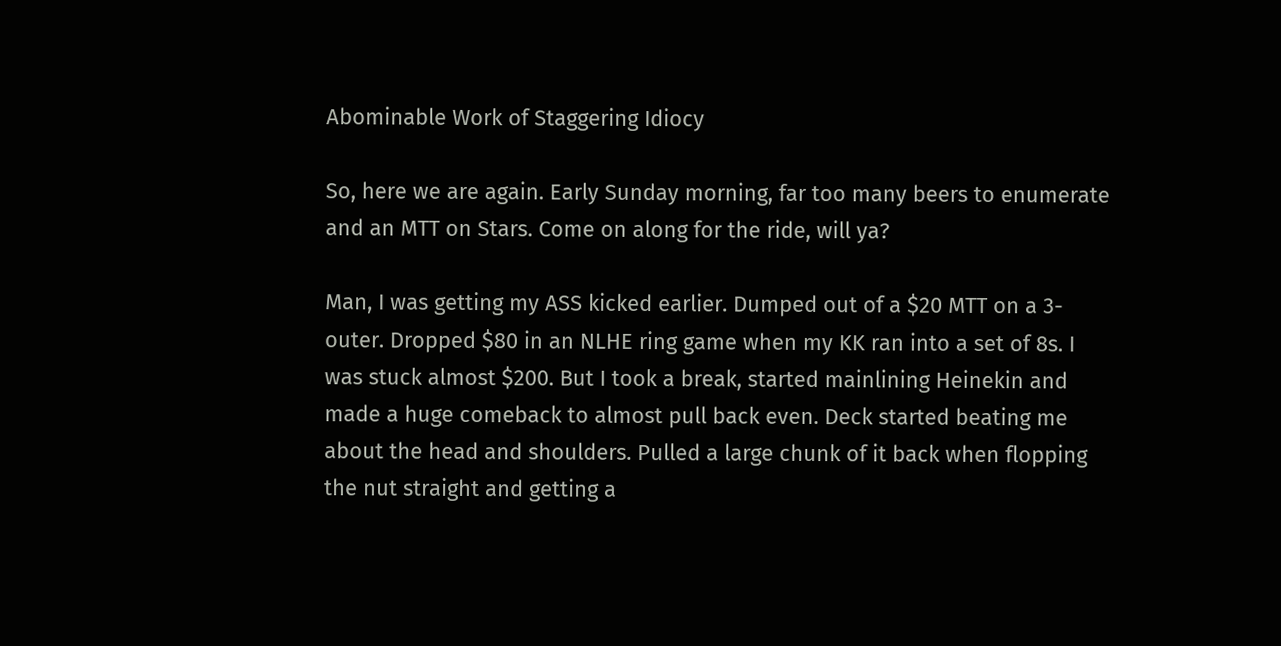Abominable Work of Staggering Idiocy

So, here we are again. Early Sunday morning, far too many beers to enumerate and an MTT on Stars. Come on along for the ride, will ya?

Man, I was getting my ASS kicked earlier. Dumped out of a $20 MTT on a 3-outer. Dropped $80 in an NLHE ring game when my KK ran into a set of 8s. I was stuck almost $200. But I took a break, started mainlining Heinekin and made a huge comeback to almost pull back even. Deck started beating me about the head and shoulders. Pulled a large chunk of it back when flopping the nut straight and getting a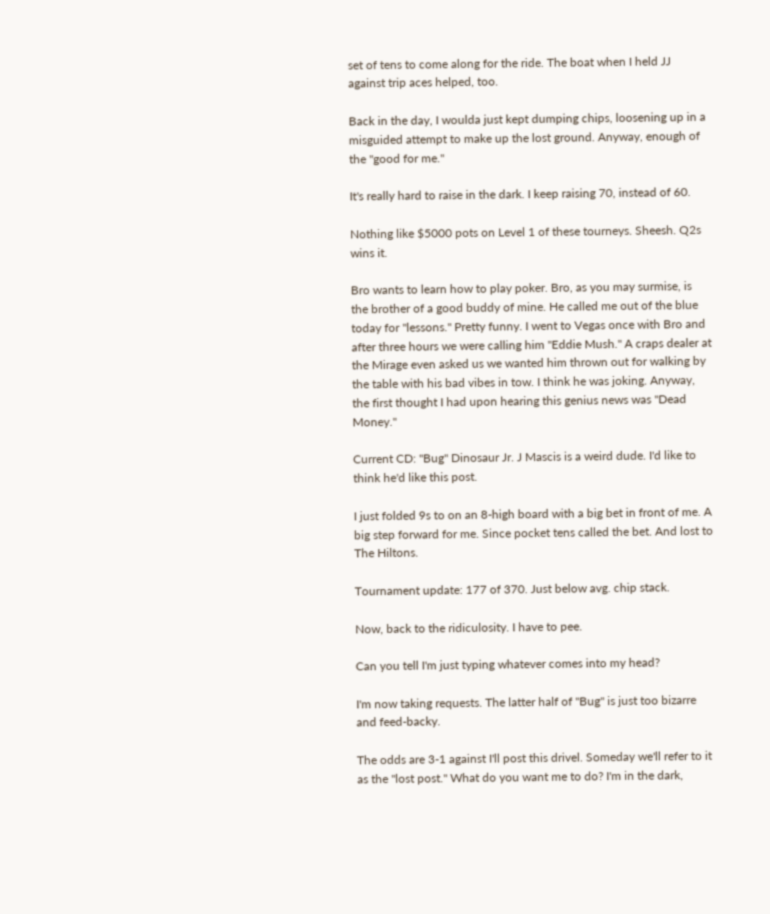set of tens to come along for the ride. The boat when I held JJ against trip aces helped, too.

Back in the day, I woulda just kept dumping chips, loosening up in a misguided attempt to make up the lost ground. Anyway, enough of the "good for me."

It's really hard to raise in the dark. I keep raising 70, instead of 60.

Nothing like $5000 pots on Level 1 of these tourneys. Sheesh. Q2s wins it.

Bro wants to learn how to play poker. Bro, as you may surmise, is the brother of a good buddy of mine. He called me out of the blue today for "lessons." Pretty funny. I went to Vegas once with Bro and after three hours we were calling him "Eddie Mush." A craps dealer at the Mirage even asked us we wanted him thrown out for walking by the table with his bad vibes in tow. I think he was joking. Anyway, the first thought I had upon hearing this genius news was "Dead Money."

Current CD: "Bug" Dinosaur Jr. J Mascis is a weird dude. I'd like to think he'd like this post.

I just folded 9s to on an 8-high board with a big bet in front of me. A big step forward for me. Since pocket tens called the bet. And lost to The Hiltons.

Tournament update: 177 of 370. Just below avg. chip stack.

Now, back to the ridiculosity. I have to pee.

Can you tell I'm just typing whatever comes into my head?

I'm now taking requests. The latter half of "Bug" is just too bizarre and feed-backy.

The odds are 3-1 against I'll post this drivel. Someday we'll refer to it as the "lost post." What do you want me to do? I'm in the dark,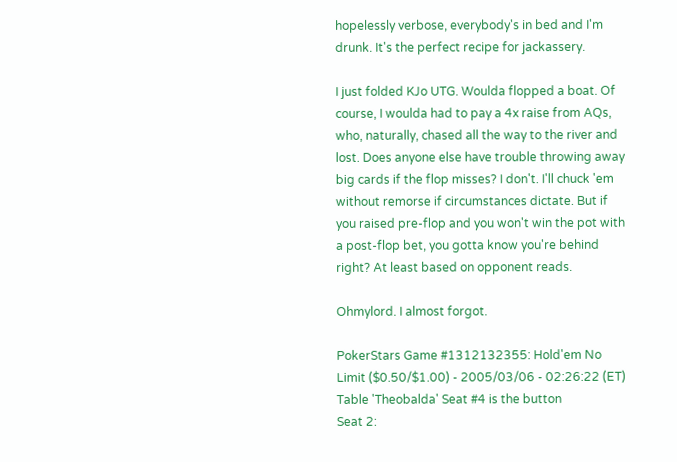hopelessly verbose, everybody's in bed and I'm drunk. It's the perfect recipe for jackassery.

I just folded KJo UTG. Woulda flopped a boat. Of course, I woulda had to pay a 4x raise from AQs, who, naturally, chased all the way to the river and lost. Does anyone else have trouble throwing away big cards if the flop misses? I don't. I'll chuck 'em without remorse if circumstances dictate. But if you raised pre-flop and you won't win the pot with a post-flop bet, you gotta know you're behind right? At least based on opponent reads.

Ohmylord. I almost forgot.

PokerStars Game #1312132355: Hold'em No Limit ($0.50/$1.00) - 2005/03/06 - 02:26:22 (ET)
Table 'Theobalda' Seat #4 is the button
Seat 2: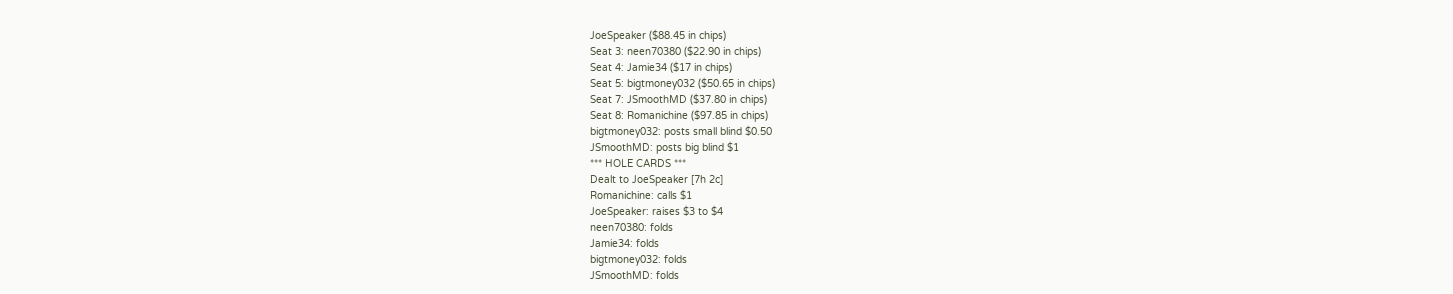JoeSpeaker ($88.45 in chips)
Seat 3: neen70380 ($22.90 in chips)
Seat 4: Jamie34 ($17 in chips)
Seat 5: bigtmoney032 ($50.65 in chips)
Seat 7: JSmoothMD ($37.80 in chips)
Seat 8: Romanichine ($97.85 in chips)
bigtmoney032: posts small blind $0.50
JSmoothMD: posts big blind $1
*** HOLE CARDS ***
Dealt to JoeSpeaker [7h 2c]
Romanichine: calls $1
JoeSpeaker: raises $3 to $4
neen70380: folds
Jamie34: folds
bigtmoney032: folds
JSmoothMD: folds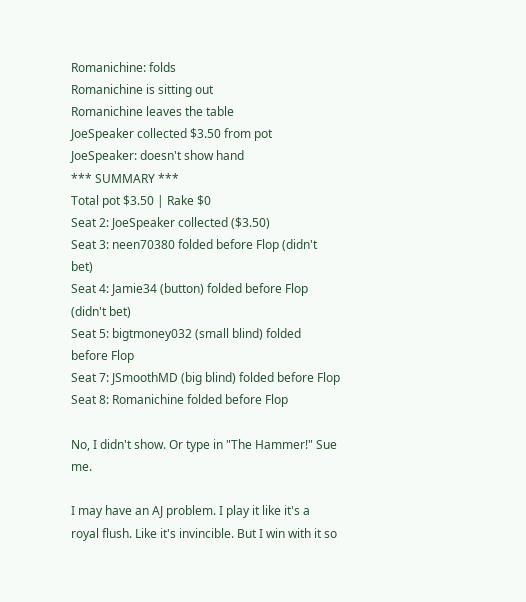Romanichine: folds
Romanichine is sitting out
Romanichine leaves the table
JoeSpeaker collected $3.50 from pot
JoeSpeaker: doesn't show hand
*** SUMMARY ***
Total pot $3.50 | Rake $0
Seat 2: JoeSpeaker collected ($3.50)
Seat 3: neen70380 folded before Flop (didn't bet)
Seat 4: Jamie34 (button) folded before Flop (didn't bet)
Seat 5: bigtmoney032 (small blind) folded before Flop
Seat 7: JSmoothMD (big blind) folded before Flop
Seat 8: Romanichine folded before Flop

No, I didn't show. Or type in "The Hammer!" Sue me.

I may have an AJ problem. I play it like it's a royal flush. Like it's invincible. But I win with it so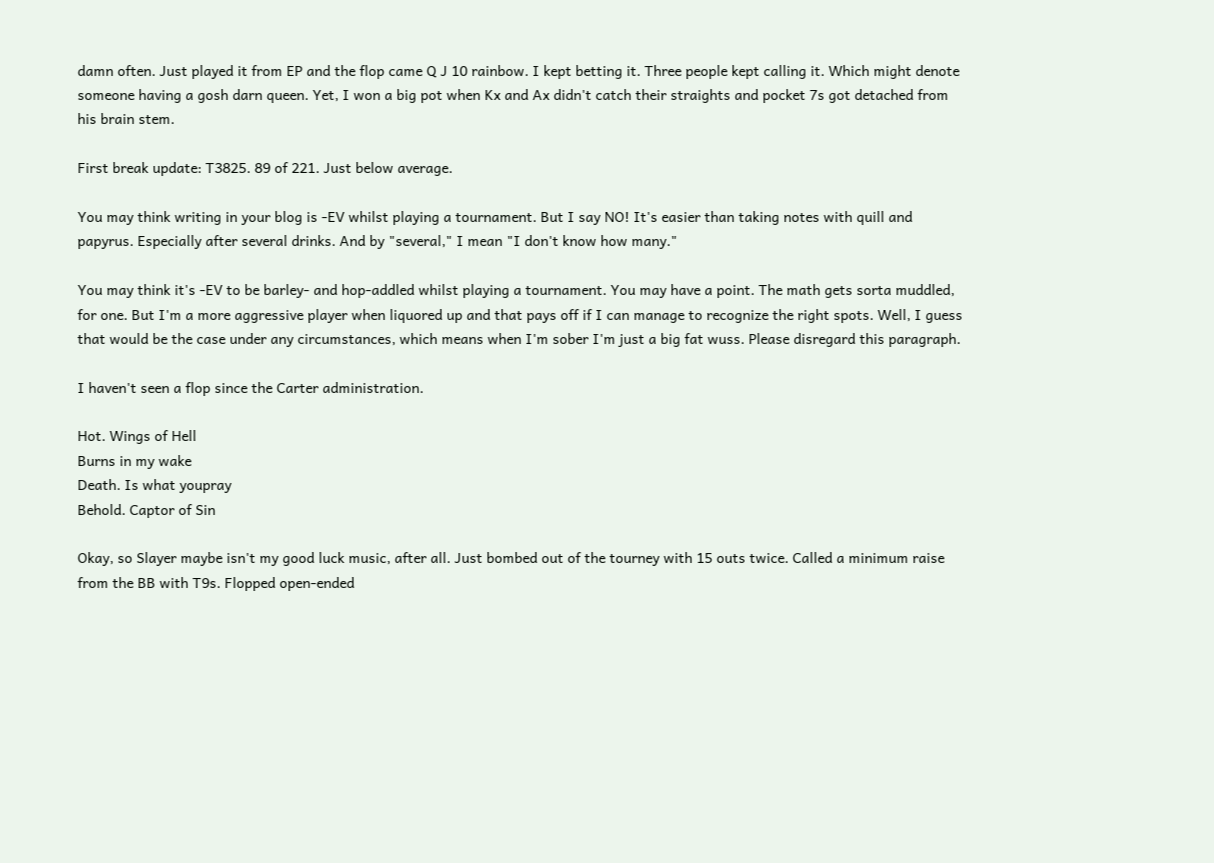damn often. Just played it from EP and the flop came Q J 10 rainbow. I kept betting it. Three people kept calling it. Which might denote someone having a gosh darn queen. Yet, I won a big pot when Kx and Ax didn't catch their straights and pocket 7s got detached from his brain stem.

First break update: T3825. 89 of 221. Just below average.

You may think writing in your blog is -EV whilst playing a tournament. But I say NO! It's easier than taking notes with quill and papyrus. Especially after several drinks. And by "several," I mean "I don't know how many."

You may think it's -EV to be barley- and hop-addled whilst playing a tournament. You may have a point. The math gets sorta muddled, for one. But I'm a more aggressive player when liquored up and that pays off if I can manage to recognize the right spots. Well, I guess that would be the case under any circumstances, which means when I'm sober I'm just a big fat wuss. Please disregard this paragraph.

I haven't seen a flop since the Carter administration.

Hot. Wings of Hell
Burns in my wake
Death. Is what youpray
Behold. Captor of Sin

Okay, so Slayer maybe isn't my good luck music, after all. Just bombed out of the tourney with 15 outs twice. Called a minimum raise from the BB with T9s. Flopped open-ended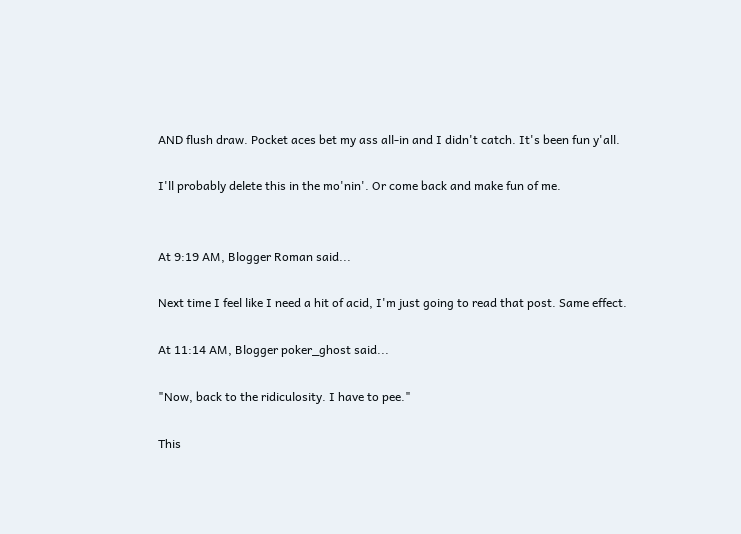AND flush draw. Pocket aces bet my ass all-in and I didn't catch. It's been fun y'all.

I'll probably delete this in the mo'nin'. Or come back and make fun of me.


At 9:19 AM, Blogger Roman said...

Next time I feel like I need a hit of acid, I'm just going to read that post. Same effect.

At 11:14 AM, Blogger poker_ghost said...

"Now, back to the ridiculosity. I have to pee."

This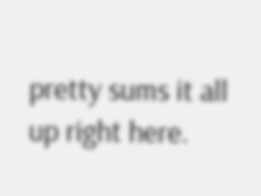pretty sums it all up right here.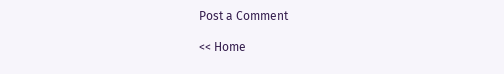Post a Comment

<< Home